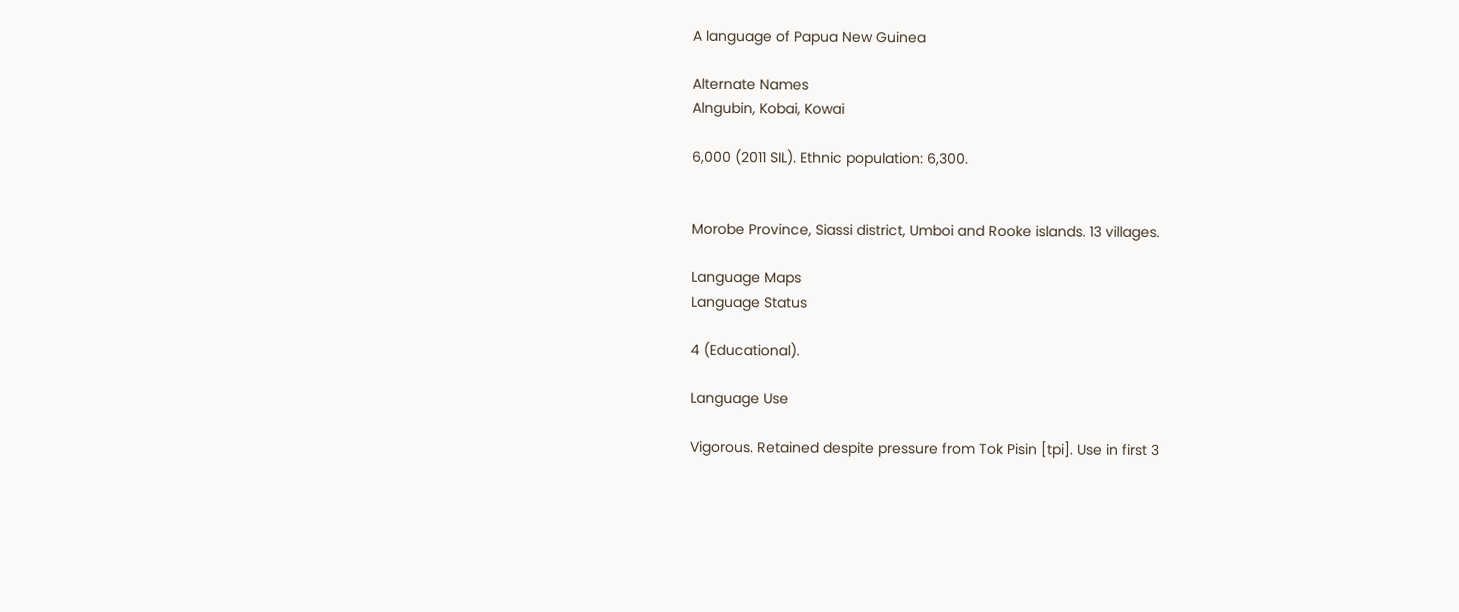A language of Papua New Guinea

Alternate Names
Alngubin, Kobai, Kowai

6,000 (2011 SIL). Ethnic population: 6,300.


Morobe Province, Siassi district, Umboi and Rooke islands. 13 villages.

Language Maps
Language Status

4 (Educational).

Language Use

Vigorous. Retained despite pressure from Tok Pisin [tpi]. Use in first 3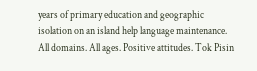years of primary education and geographic isolation on an island help language maintenance. All domains. All ages. Positive attitudes. Tok Pisin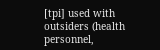[tpi] used with outsiders (health personnel,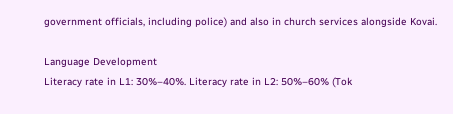government officials, including police) and also in church services alongside Kovai.

Language Development
Literacy rate in L1: 30%–40%. Literacy rate in L2: 50%–60% (Tok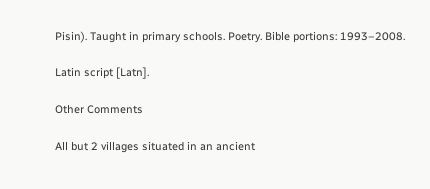Pisin). Taught in primary schools. Poetry. Bible portions: 1993–2008.

Latin script [Latn].

Other Comments

All but 2 villages situated in an ancient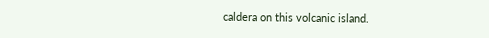caldera on this volcanic island.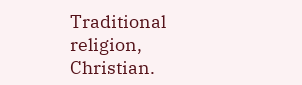Traditional religion, Christian.